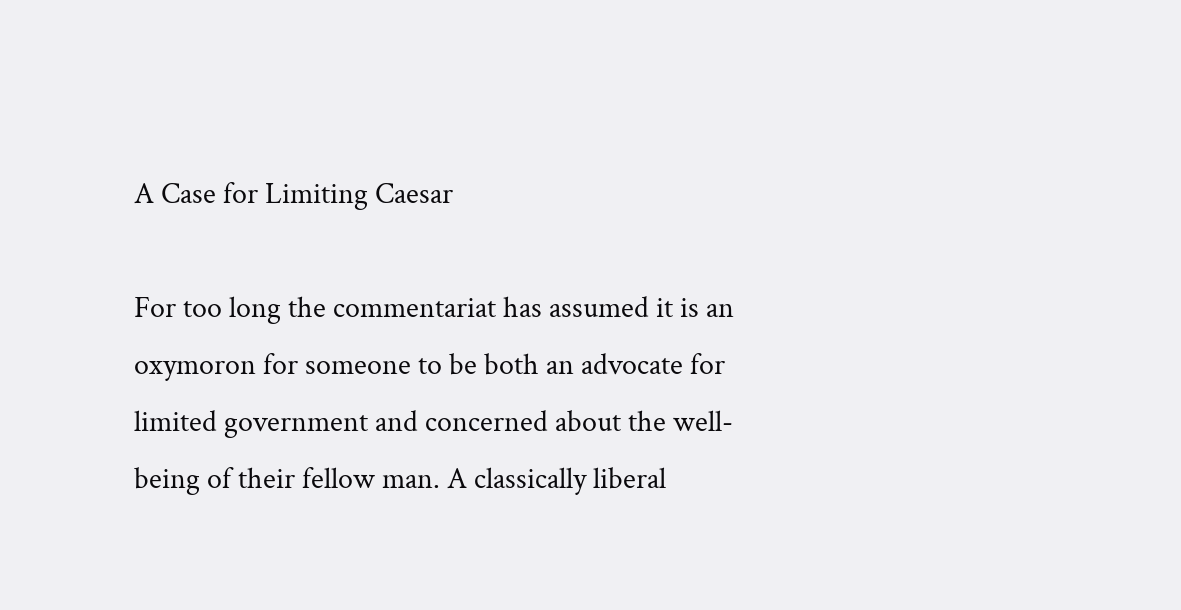A Case for Limiting Caesar

For too long the commentariat has assumed it is an oxymoron for someone to be both an advocate for limited government and concerned about the well-being of their fellow man. A classically liberal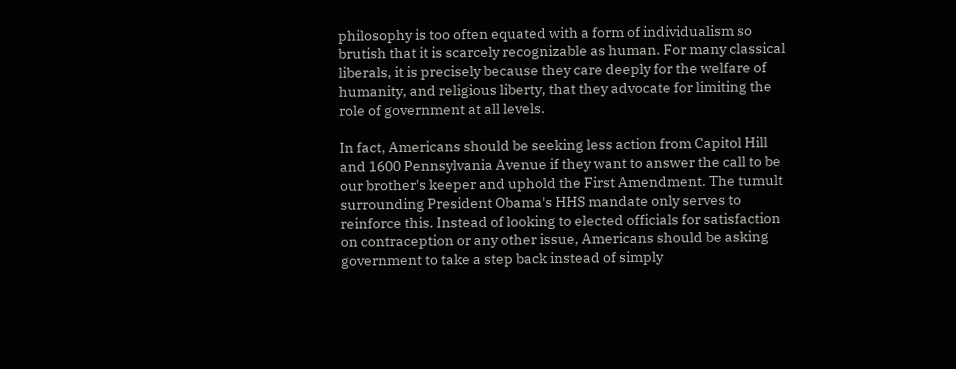philosophy is too often equated with a form of individualism so brutish that it is scarcely recognizable as human. For many classical liberals, it is precisely because they care deeply for the welfare of humanity, and religious liberty, that they advocate for limiting the role of government at all levels.

In fact, Americans should be seeking less action from Capitol Hill and 1600 Pennsylvania Avenue if they want to answer the call to be our brother's keeper and uphold the First Amendment. The tumult surrounding President Obama's HHS mandate only serves to reinforce this. Instead of looking to elected officials for satisfaction on contraception or any other issue, Americans should be asking government to take a step back instead of simply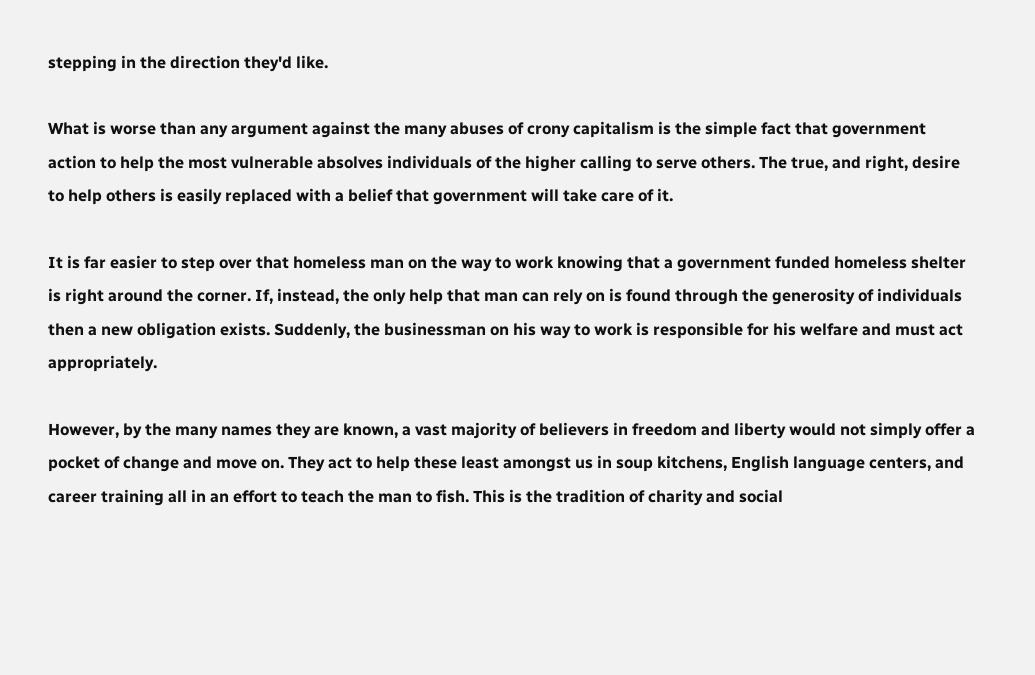stepping in the direction they'd like.

What is worse than any argument against the many abuses of crony capitalism is the simple fact that government action to help the most vulnerable absolves individuals of the higher calling to serve others. The true, and right, desire to help others is easily replaced with a belief that government will take care of it.

It is far easier to step over that homeless man on the way to work knowing that a government funded homeless shelter is right around the corner. If, instead, the only help that man can rely on is found through the generosity of individuals then a new obligation exists. Suddenly, the businessman on his way to work is responsible for his welfare and must act appropriately.

However, by the many names they are known, a vast majority of believers in freedom and liberty would not simply offer a pocket of change and move on. They act to help these least amongst us in soup kitchens, English language centers, and career training all in an effort to teach the man to fish. This is the tradition of charity and social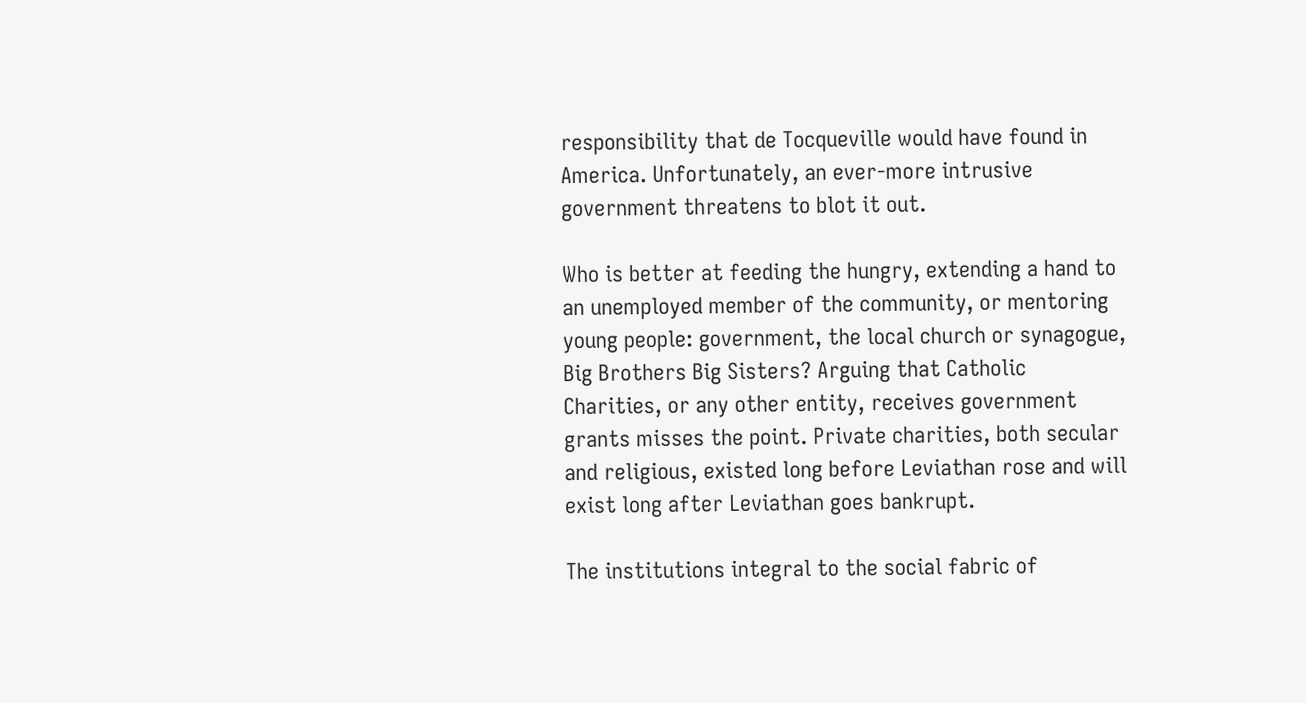responsibility that de Tocqueville would have found in America. Unfortunately, an ever-more intrusive government threatens to blot it out.

Who is better at feeding the hungry, extending a hand to an unemployed member of the community, or mentoring young people: government, the local church or synagogue, Big Brothers Big Sisters? Arguing that Catholic Charities, or any other entity, receives government grants misses the point. Private charities, both secular and religious, existed long before Leviathan rose and will exist long after Leviathan goes bankrupt.

The institutions integral to the social fabric of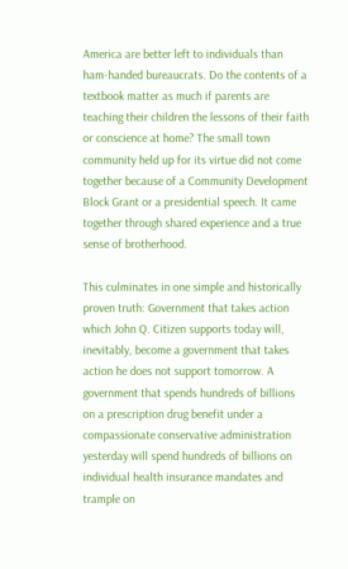America are better left to individuals than ham-handed bureaucrats. Do the contents of a textbook matter as much if parents are teaching their children the lessons of their faith or conscience at home? The small town community held up for its virtue did not come together because of a Community Development Block Grant or a presidential speech. It came together through shared experience and a true sense of brotherhood.

This culminates in one simple and historically proven truth: Government that takes action which John Q. Citizen supports today will, inevitably, become a government that takes action he does not support tomorrow. A government that spends hundreds of billions on a prescription drug benefit under a compassionate conservative administration yesterday will spend hundreds of billions on individual health insurance mandates and trample on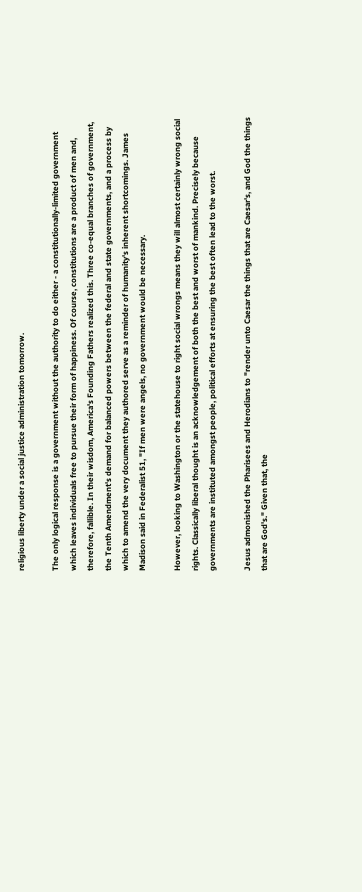religious liberty under a social justice administration tomorrow.

The only logical response is a government without the authority to do either - a constitutionally-limited government which leaves individuals free to pursue their form of happiness. Of course, constitutions are a product of men and, therefore, fallible. In their wisdom, America's Founding Fathers realized this. Three co-equal branches of government, the Tenth Amendment's demand for balanced powers between the federal and state governments, and a process by which to amend the very document they authored serve as a reminder of humanity's inherent shortcomings. James Madison said in Federalist 51, "If men were angels, no government would be necessary.

However, looking to Washington or the statehouse to right social wrongs means they will almost certainly wrong social rights. Classically liberal thought is an acknowledgement of both the best and worst of mankind. Precisely because governments are instituted amongst people, political efforts at ensuring the best often lead to the worst.

Jesus admonished the Pharisees and Herodians to "render unto Caesar the things that are Caesar's, and God the things that are God's." Given that, the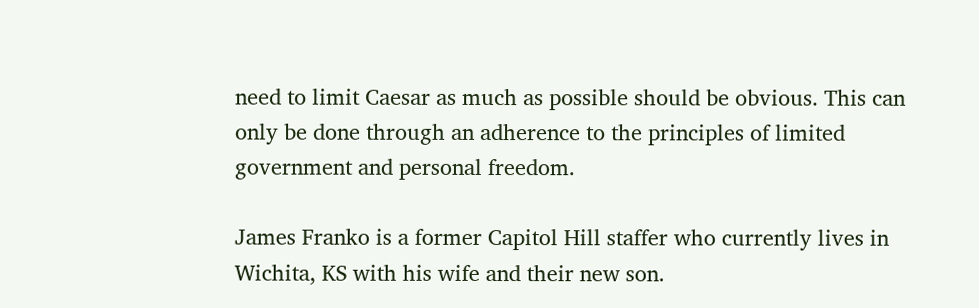need to limit Caesar as much as possible should be obvious. This can only be done through an adherence to the principles of limited government and personal freedom.

James Franko is a former Capitol Hill staffer who currently lives in Wichita, KS with his wife and their new son.